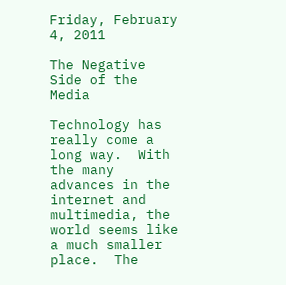Friday, February 4, 2011

The Negative Side of the Media

Technology has really come a long way.  With the many advances in the internet and multimedia, the world seems like a much smaller place.  The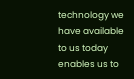technology we have available to us today enables us to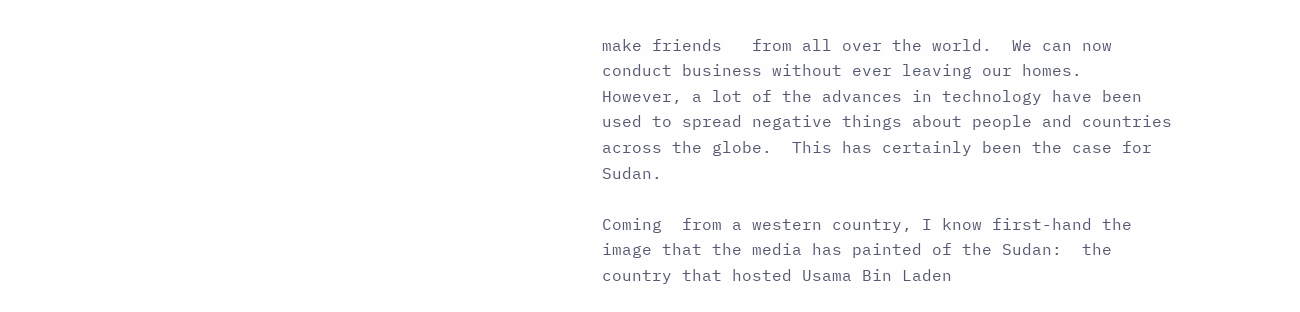make friends   from all over the world.  We can now conduct business without ever leaving our homes.  However, a lot of the advances in technology have been used to spread negative things about people and countries across the globe.  This has certainly been the case for Sudan.

Coming  from a western country, I know first-hand the image that the media has painted of the Sudan:  the country that hosted Usama Bin Laden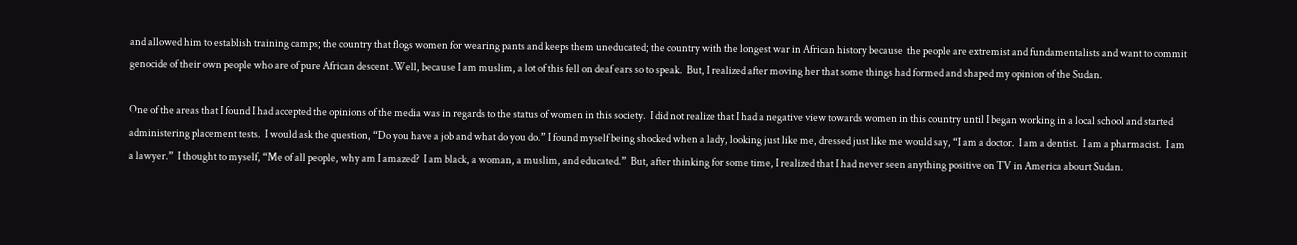and allowed him to establish training camps; the country that flogs women for wearing pants and keeps them uneducated; the country with the longest war in African history because  the people are extremist and fundamentalists and want to commit genocide of their own people who are of pure African descent .Well, because I am muslim, a lot of this fell on deaf ears so to speak.  But, I realized after moving her that some things had formed and shaped my opinion of the Sudan.

One of the areas that I found I had accepted the opinions of the media was in regards to the status of women in this society.  I did not realize that I had a negative view towards women in this country until I began working in a local school and started administering placement tests.  I would ask the question, “Do you have a job and what do you do.” I found myself being shocked when a lady, looking just like me, dressed just like me would say, “I am a doctor.  I am a dentist.  I am a pharmacist.  I am a lawyer.”  I thought to myself, “Me of all people, why am I amazed?  I am black, a woman, a muslim, and educated.”  But, after thinking for some time, I realized that I had never seen anything positive on TV in America abourt Sudan.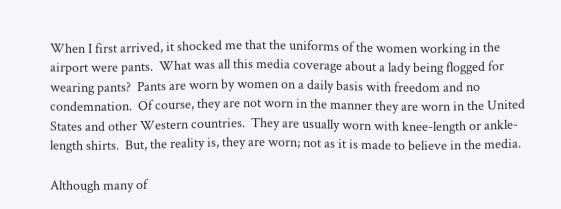When I first arrived, it shocked me that the uniforms of the women working in the airport were pants.  What was all this media coverage about a lady being flogged for wearing pants?  Pants are worn by women on a daily basis with freedom and no condemnation.  Of course, they are not worn in the manner they are worn in the United States and other Western countries.  They are usually worn with knee-length or ankle-length shirts.  But, the reality is, they are worn; not as it is made to believe in the media.

Although many of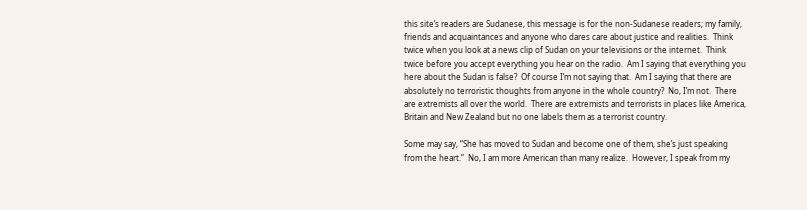this site’s readers are Sudanese, this message is for the non-Sudanese readers; my family, friends and acquaintances and anyone who dares care about justice and realities.  Think twice when you look at a news clip of Sudan on your televisions or the internet.  Think twice before you accept everything you hear on the radio.  Am I saying that everything you here about the Sudan is false?  Of course I’m not saying that.  Am I saying that there are absolutely no terroristic thoughts from anyone in the whole country?  No, I’m not.  There are extremists all over the world.  There are extremists and terrorists in places like America, Britain and New Zealand but no one labels them as a terrorist country.

Some may say, “She has moved to Sudan and become one of them, she’s just speaking from the heart.”  No, I am more American than many realize.  However, I speak from my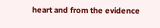heart and from the evidence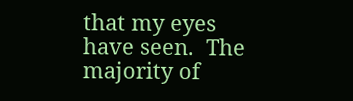that my eyes have seen.  The majority of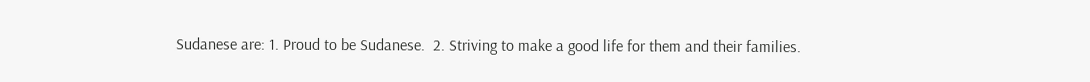Sudanese are: 1. Proud to be Sudanese.  2. Striving to make a good life for them and their families.